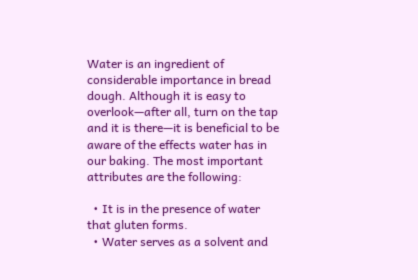Water is an ingredient of considerable importance in bread dough. Although it is easy to overlook—after all, turn on the tap and it is there—it is beneficial to be aware of the effects water has in our baking. The most important attributes are the following:

  • It is in the presence of water that gluten forms.
  • Water serves as a solvent and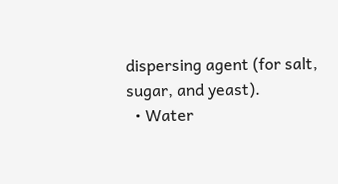dispersing agent (for salt, sugar, and yeast).
  • Water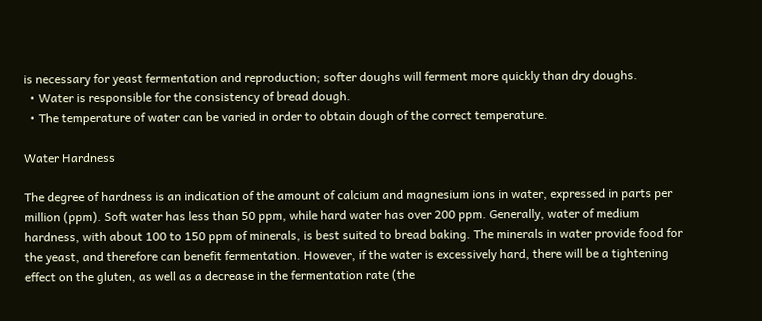is necessary for yeast fermentation and reproduction; softer doughs will ferment more quickly than dry doughs.
  • Water is responsible for the consistency of bread dough.
  • The temperature of water can be varied in order to obtain dough of the correct temperature.

Water Hardness

The degree of hardness is an indication of the amount of calcium and magnesium ions in water, expressed in parts per million (ppm). Soft water has less than 50 ppm, while hard water has over 200 ppm. Generally, water of medium hardness, with about 100 to 150 ppm of minerals, is best suited to bread baking. The minerals in water provide food for the yeast, and therefore can benefit fermentation. However, if the water is excessively hard, there will be a tightening effect on the gluten, as well as a decrease in the fermentation rate (the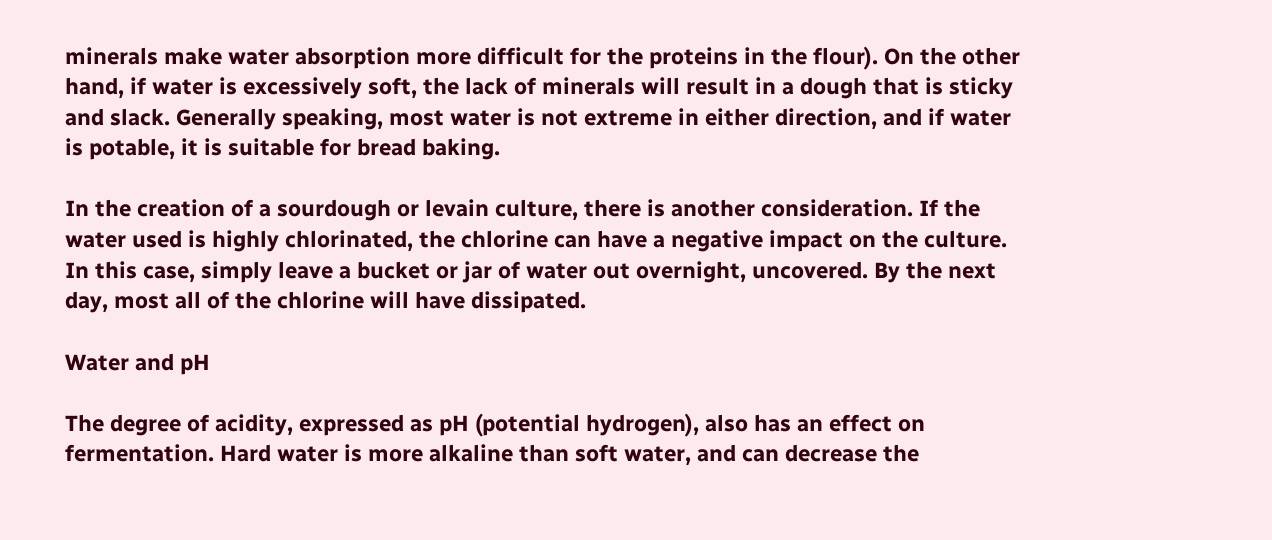minerals make water absorption more difficult for the proteins in the flour). On the other hand, if water is excessively soft, the lack of minerals will result in a dough that is sticky and slack. Generally speaking, most water is not extreme in either direction, and if water is potable, it is suitable for bread baking.

In the creation of a sourdough or levain culture, there is another consideration. If the water used is highly chlorinated, the chlorine can have a negative impact on the culture. In this case, simply leave a bucket or jar of water out overnight, uncovered. By the next day, most all of the chlorine will have dissipated.

Water and pH

The degree of acidity, expressed as pH (potential hydrogen), also has an effect on fermentation. Hard water is more alkaline than soft water, and can decrease the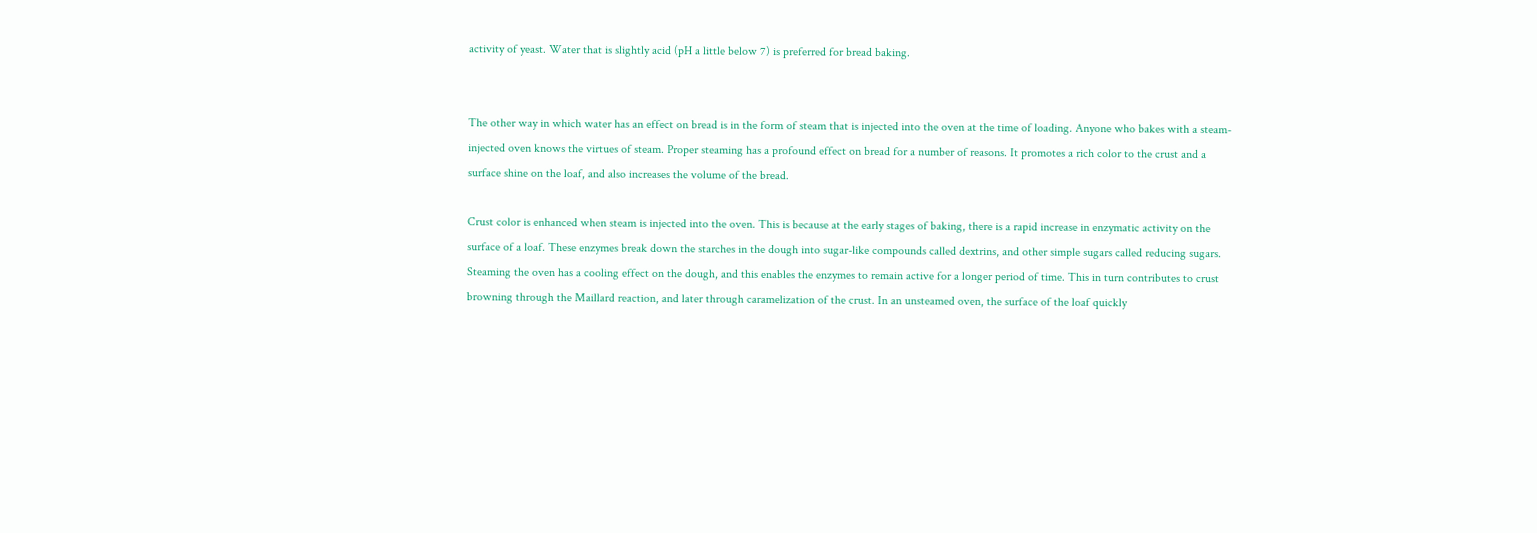activity of yeast. Water that is slightly acid (pH a little below 7) is preferred for bread baking.


The other way in which water has an effect on bread is in the form of steam that is injected into the oven at the time of loading. Anyone who bakes with a steam-injected oven knows the virtues of steam. Proper steaming has a profound effect on bread for a number of reasons. It promotes a rich color to the crust and a surface shine on the loaf, and also increases the volume of the bread.

Crust color is enhanced when steam is injected into the oven. This is because at the early stages of baking, there is a rapid increase in enzymatic activity on the surface of a loaf. These enzymes break down the starches in the dough into sugar-like compounds called dextrins, and other simple sugars called reducing sugars. Steaming the oven has a cooling effect on the dough, and this enables the enzymes to remain active for a longer period of time. This in turn contributes to crust browning through the Maillard reaction, and later through caramelization of the crust. In an unsteamed oven, the surface of the loaf quickly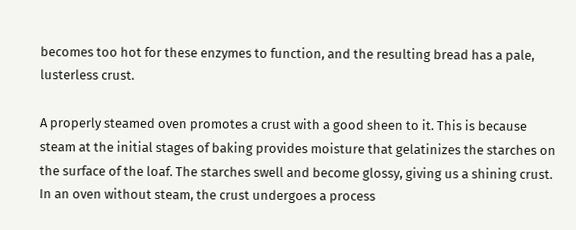becomes too hot for these enzymes to function, and the resulting bread has a pale, lusterless crust.

A properly steamed oven promotes a crust with a good sheen to it. This is because steam at the initial stages of baking provides moisture that gelatinizes the starches on the surface of the loaf. The starches swell and become glossy, giving us a shining crust. In an oven without steam, the crust undergoes a process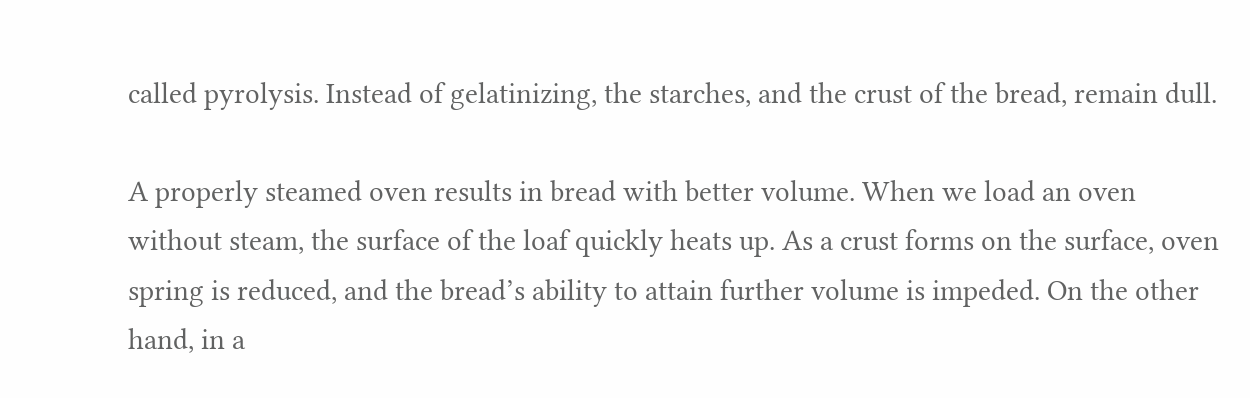called pyrolysis. Instead of gelatinizing, the starches, and the crust of the bread, remain dull.

A properly steamed oven results in bread with better volume. When we load an oven without steam, the surface of the loaf quickly heats up. As a crust forms on the surface, oven spring is reduced, and the bread’s ability to attain further volume is impeded. On the other hand, in a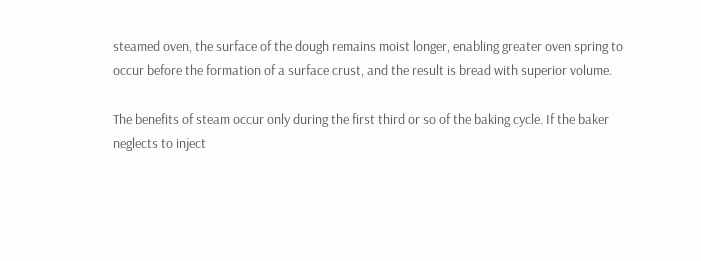steamed oven, the surface of the dough remains moist longer, enabling greater oven spring to occur before the formation of a surface crust, and the result is bread with superior volume.

The benefits of steam occur only during the first third or so of the baking cycle. If the baker neglects to inject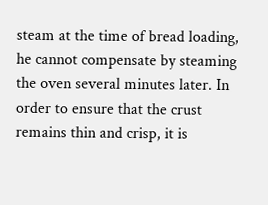steam at the time of bread loading, he cannot compensate by steaming the oven several minutes later. In order to ensure that the crust remains thin and crisp, it is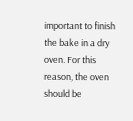important to finish the bake in a dry oven. For this reason, the oven should be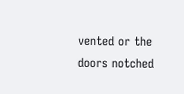vented or the doors notched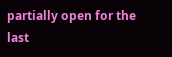partially open for the last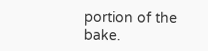portion of the bake.